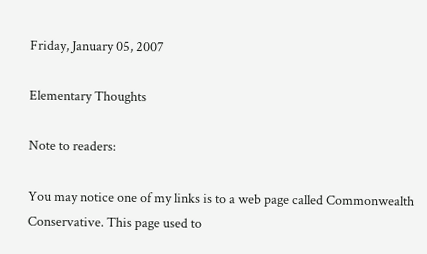Friday, January 05, 2007

Elementary Thoughts

Note to readers:

You may notice one of my links is to a web page called Commonwealth Conservative. This page used to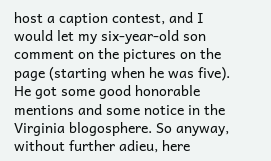host a caption contest, and I would let my six-year-old son comment on the pictures on the page (starting when he was five). He got some good honorable mentions and some notice in the Virginia blogosphere. So anyway, without further adieu, here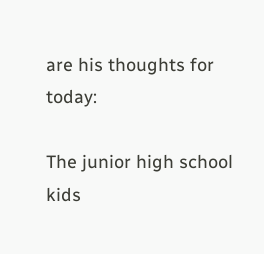are his thoughts for today:

The junior high school kids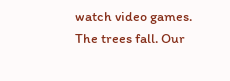watch video games. The trees fall. Our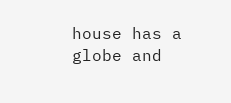house has a globe and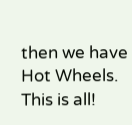then we have Hot Wheels. This is all!